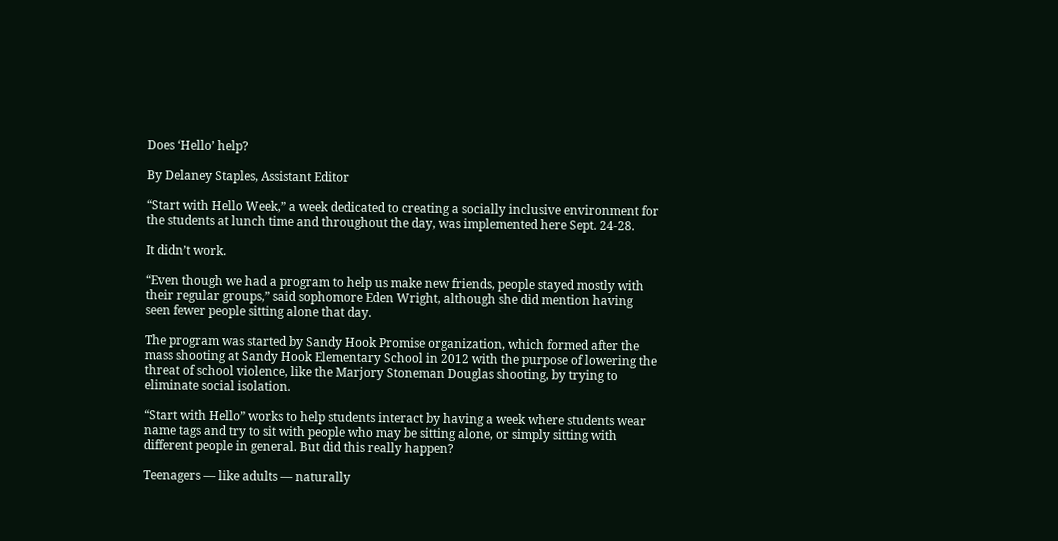Does ‘Hello’ help?

By Delaney Staples, Assistant Editor

“Start with Hello Week,” a week dedicated to creating a socially inclusive environment for the students at lunch time and throughout the day, was implemented here Sept. 24-28.

It didn’t work.

“Even though we had a program to help us make new friends, people stayed mostly with their regular groups,” said sophomore Eden Wright, although she did mention having seen fewer people sitting alone that day.

The program was started by Sandy Hook Promise organization, which formed after the mass shooting at Sandy Hook Elementary School in 2012 with the purpose of lowering the threat of school violence, like the Marjory Stoneman Douglas shooting, by trying to eliminate social isolation.

“Start with Hello” works to help students interact by having a week where students wear name tags and try to sit with people who may be sitting alone, or simply sitting with different people in general. But did this really happen?

Teenagers — like adults — naturally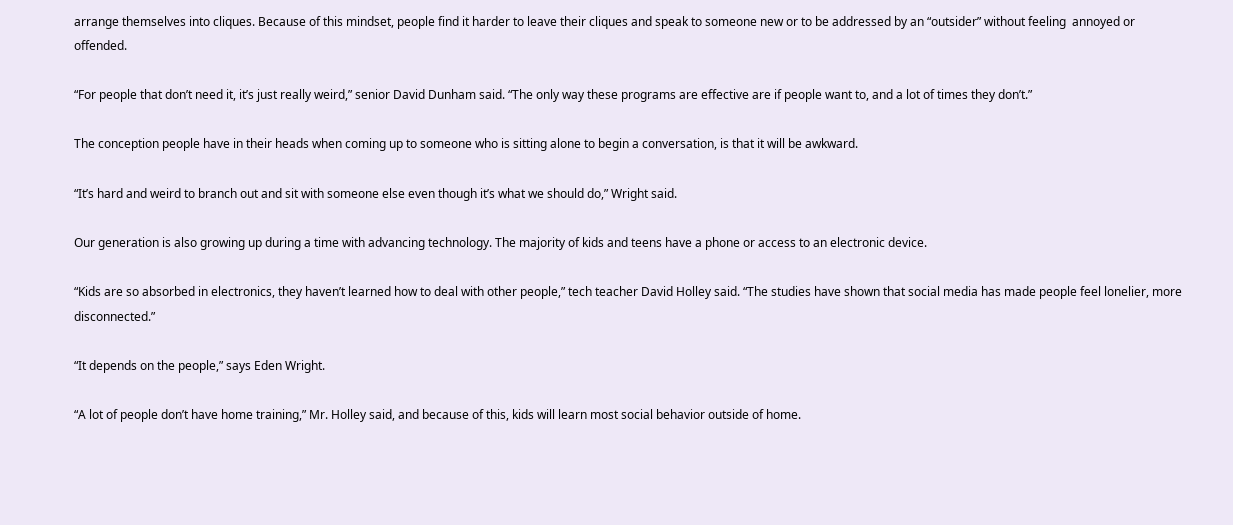arrange themselves into cliques. Because of this mindset, people find it harder to leave their cliques and speak to someone new or to be addressed by an “outsider” without feeling  annoyed or offended.

“For people that don’t need it, it’s just really weird,” senior David Dunham said. “The only way these programs are effective are if people want to, and a lot of times they don’t.”

The conception people have in their heads when coming up to someone who is sitting alone to begin a conversation, is that it will be awkward.

“It’s hard and weird to branch out and sit with someone else even though it’s what we should do,” Wright said.

Our generation is also growing up during a time with advancing technology. The majority of kids and teens have a phone or access to an electronic device.

“Kids are so absorbed in electronics, they haven’t learned how to deal with other people,” tech teacher David Holley said. “The studies have shown that social media has made people feel lonelier, more disconnected.”

“It depends on the people,” says Eden Wright.

“A lot of people don’t have home training,” Mr. Holley said, and because of this, kids will learn most social behavior outside of home.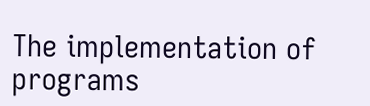The implementation of programs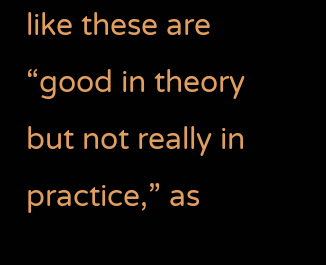like these are “good in theory but not really in practice,” as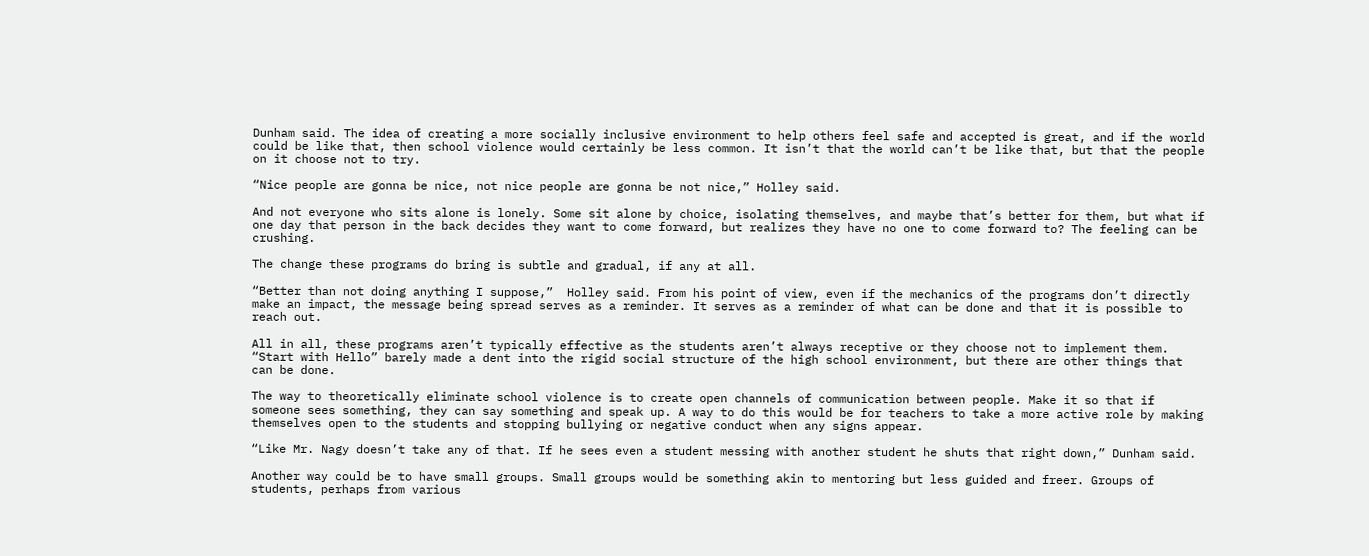Dunham said. The idea of creating a more socially inclusive environment to help others feel safe and accepted is great, and if the world could be like that, then school violence would certainly be less common. It isn’t that the world can’t be like that, but that the people on it choose not to try.

“Nice people are gonna be nice, not nice people are gonna be not nice,” Holley said.

And not everyone who sits alone is lonely. Some sit alone by choice, isolating themselves, and maybe that’s better for them, but what if one day that person in the back decides they want to come forward, but realizes they have no one to come forward to? The feeling can be crushing.

The change these programs do bring is subtle and gradual, if any at all.

“Better than not doing anything I suppose,”  Holley said. From his point of view, even if the mechanics of the programs don’t directly make an impact, the message being spread serves as a reminder. It serves as a reminder of what can be done and that it is possible to reach out.

All in all, these programs aren’t typically effective as the students aren’t always receptive or they choose not to implement them. “Start with Hello” barely made a dent into the rigid social structure of the high school environment, but there are other things that can be done.

The way to theoretically eliminate school violence is to create open channels of communication between people. Make it so that if someone sees something, they can say something and speak up. A way to do this would be for teachers to take a more active role by making themselves open to the students and stopping bullying or negative conduct when any signs appear.

“Like Mr. Nagy doesn’t take any of that. If he sees even a student messing with another student he shuts that right down,” Dunham said.

Another way could be to have small groups. Small groups would be something akin to mentoring but less guided and freer. Groups of students, perhaps from various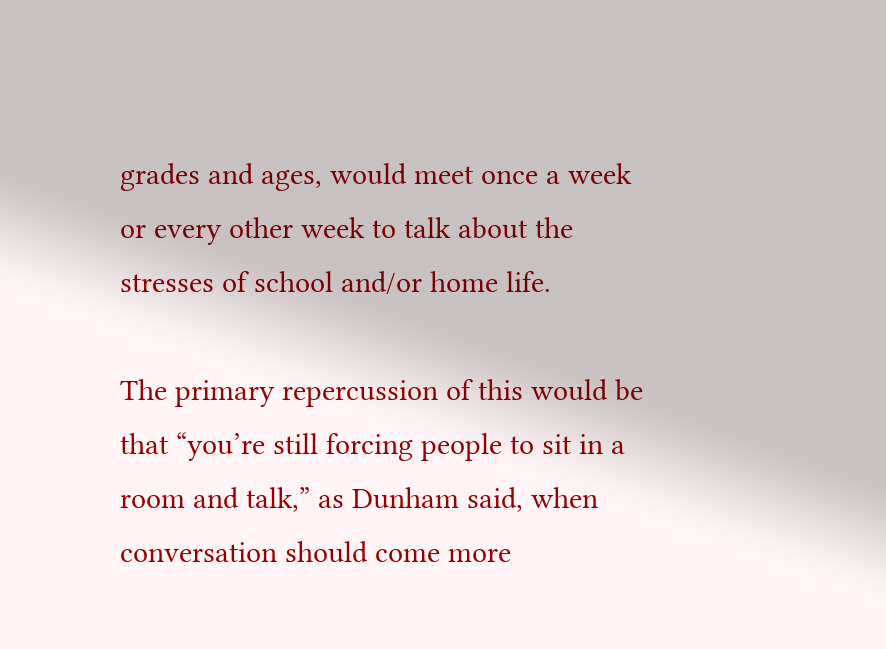grades and ages, would meet once a week or every other week to talk about the stresses of school and/or home life.

The primary repercussion of this would be that “you’re still forcing people to sit in a room and talk,” as Dunham said, when conversation should come more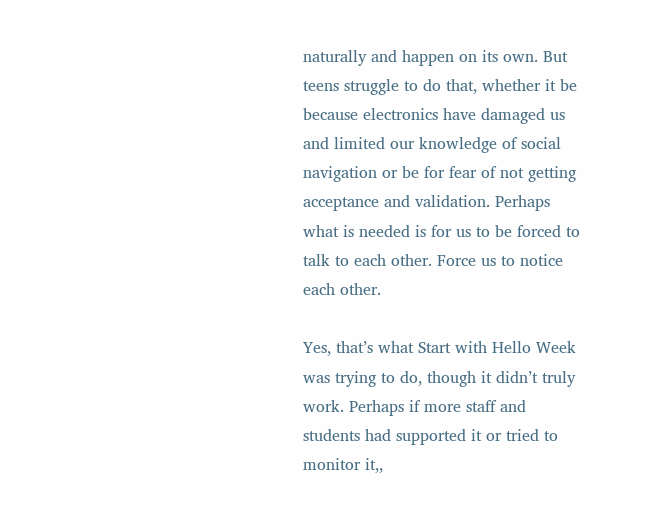naturally and happen on its own. But teens struggle to do that, whether it be because electronics have damaged us and limited our knowledge of social navigation or be for fear of not getting acceptance and validation. Perhaps what is needed is for us to be forced to talk to each other. Force us to notice each other.

Yes, that’s what Start with Hello Week was trying to do, though it didn’t truly work. Perhaps if more staff and students had supported it or tried to monitor it,,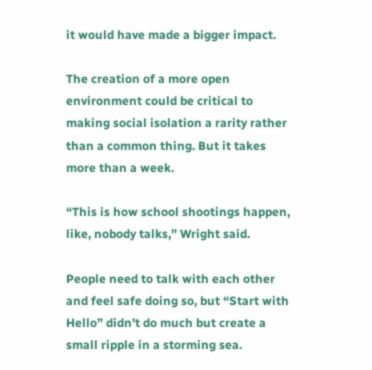it would have made a bigger impact.

The creation of a more open environment could be critical to making social isolation a rarity rather than a common thing. But it takes more than a week.

“This is how school shootings happen, like, nobody talks,” Wright said.

People need to talk with each other and feel safe doing so, but “Start with Hello” didn’t do much but create a small ripple in a storming sea.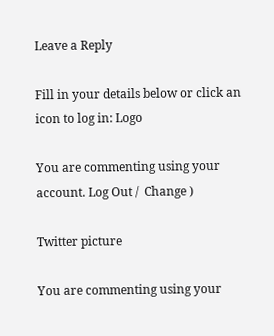Leave a Reply

Fill in your details below or click an icon to log in: Logo

You are commenting using your account. Log Out /  Change )

Twitter picture

You are commenting using your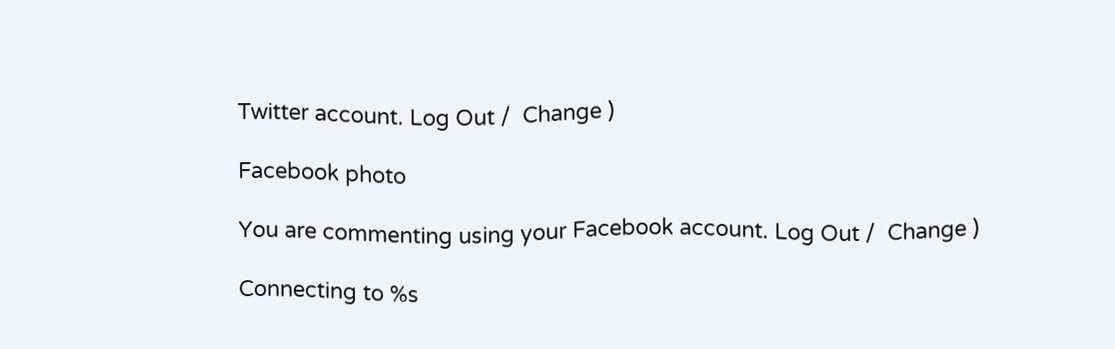Twitter account. Log Out /  Change )

Facebook photo

You are commenting using your Facebook account. Log Out /  Change )

Connecting to %s